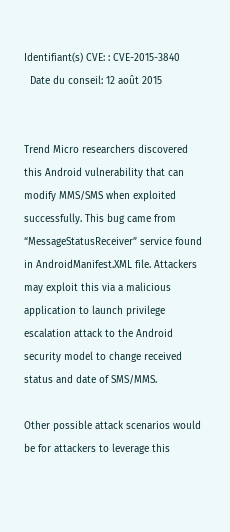Identifiant(s) CVE: : CVE-2015-3840
  Date du conseil: 12 août 2015


Trend Micro researchers discovered this Android vulnerability that can modify MMS/SMS when exploited successfully. This bug came from “MessageStatusReceiver” service found in AndroidManifest.XML file. Attackers may exploit this via a malicious application to launch privilege escalation attack to the Android security model to change received status and date of SMS/MMS.

Other possible attack scenarios would be for attackers to leverage this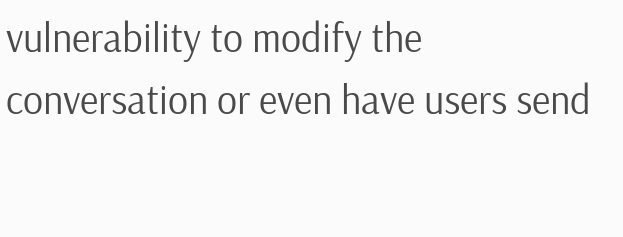vulnerability to modify the conversation or even have users send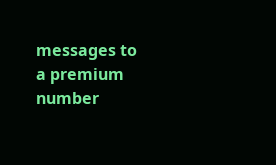messages to a premium number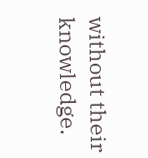without their knowledge.